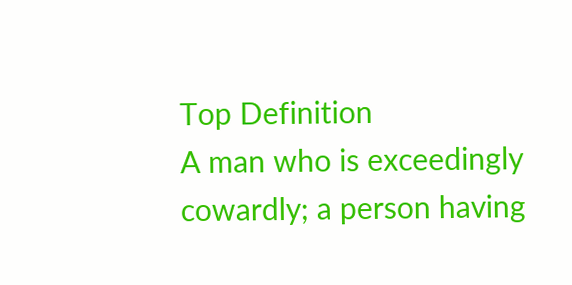Top Definition
A man who is exceedingly cowardly; a person having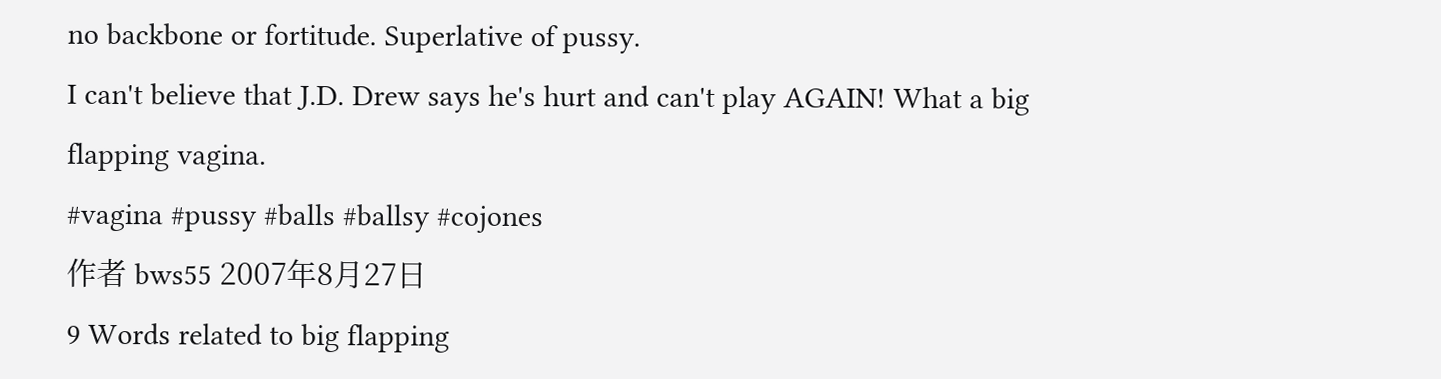no backbone or fortitude. Superlative of pussy.
I can't believe that J.D. Drew says he's hurt and can't play AGAIN! What a big flapping vagina.
#vagina #pussy #balls #ballsy #cojones
作者 bws55 2007年8月27日
9 Words related to big flapping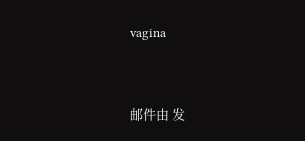vagina


邮件由 发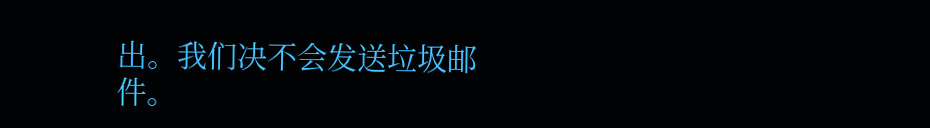出。我们决不会发送垃圾邮件。